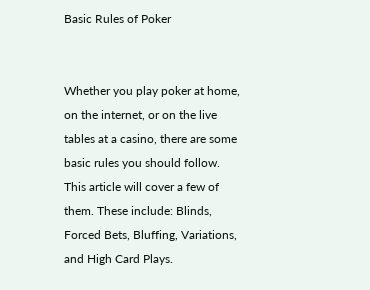Basic Rules of Poker


Whether you play poker at home, on the internet, or on the live tables at a casino, there are some basic rules you should follow. This article will cover a few of them. These include: Blinds, Forced Bets, Bluffing, Variations, and High Card Plays.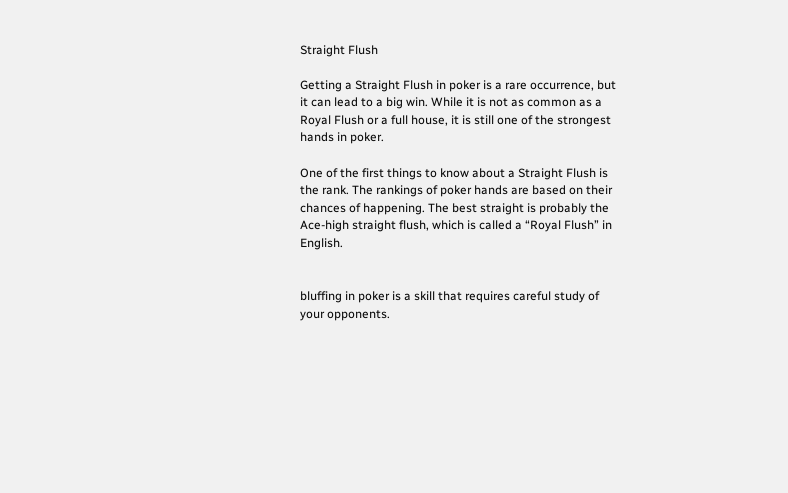Straight Flush

Getting a Straight Flush in poker is a rare occurrence, but it can lead to a big win. While it is not as common as a Royal Flush or a full house, it is still one of the strongest hands in poker.

One of the first things to know about a Straight Flush is the rank. The rankings of poker hands are based on their chances of happening. The best straight is probably the Ace-high straight flush, which is called a “Royal Flush” in English.


bluffing in poker is a skill that requires careful study of your opponents.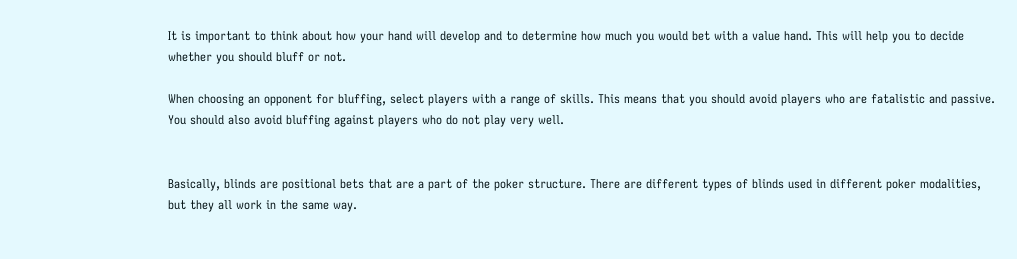It is important to think about how your hand will develop and to determine how much you would bet with a value hand. This will help you to decide whether you should bluff or not.

When choosing an opponent for bluffing, select players with a range of skills. This means that you should avoid players who are fatalistic and passive. You should also avoid bluffing against players who do not play very well.


Basically, blinds are positional bets that are a part of the poker structure. There are different types of blinds used in different poker modalities, but they all work in the same way.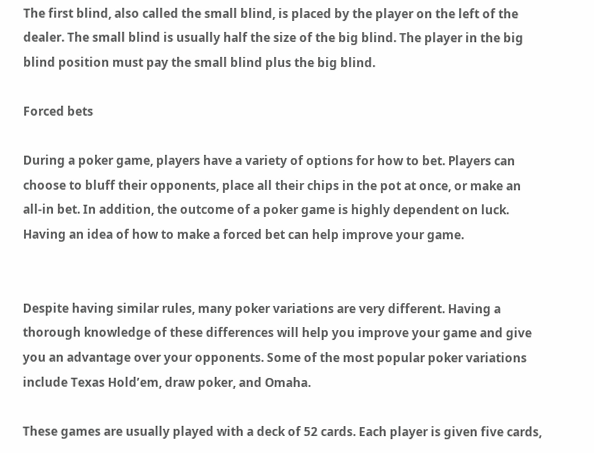The first blind, also called the small blind, is placed by the player on the left of the dealer. The small blind is usually half the size of the big blind. The player in the big blind position must pay the small blind plus the big blind.

Forced bets

During a poker game, players have a variety of options for how to bet. Players can choose to bluff their opponents, place all their chips in the pot at once, or make an all-in bet. In addition, the outcome of a poker game is highly dependent on luck. Having an idea of how to make a forced bet can help improve your game.


Despite having similar rules, many poker variations are very different. Having a thorough knowledge of these differences will help you improve your game and give you an advantage over your opponents. Some of the most popular poker variations include Texas Hold’em, draw poker, and Omaha.

These games are usually played with a deck of 52 cards. Each player is given five cards,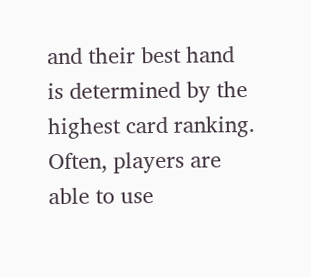and their best hand is determined by the highest card ranking. Often, players are able to use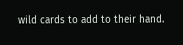wild cards to add to their hand.